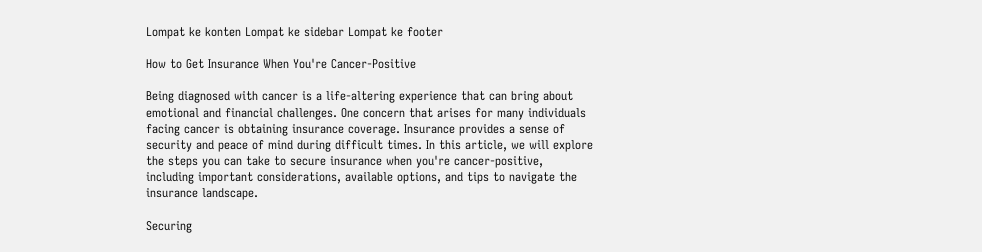Lompat ke konten Lompat ke sidebar Lompat ke footer

How to Get Insurance When You're Cancer-Positive

Being diagnosed with cancer is a life-altering experience that can bring about emotional and financial challenges. One concern that arises for many individuals facing cancer is obtaining insurance coverage. Insurance provides a sense of security and peace of mind during difficult times. In this article, we will explore the steps you can take to secure insurance when you're cancer-positive, including important considerations, available options, and tips to navigate the insurance landscape.

Securing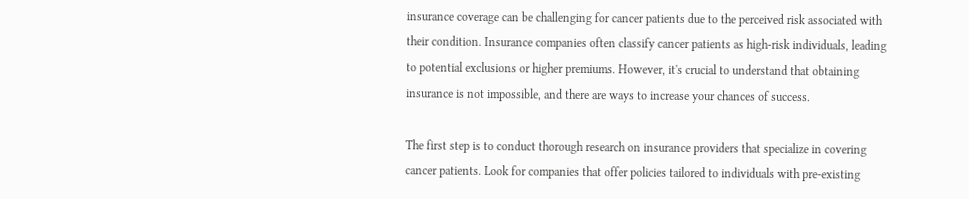insurance coverage can be challenging for cancer patients due to the perceived risk associated with their condition. Insurance companies often classify cancer patients as high-risk individuals, leading to potential exclusions or higher premiums. However, it's crucial to understand that obtaining insurance is not impossible, and there are ways to increase your chances of success.

The first step is to conduct thorough research on insurance providers that specialize in covering cancer patients. Look for companies that offer policies tailored to individuals with pre-existing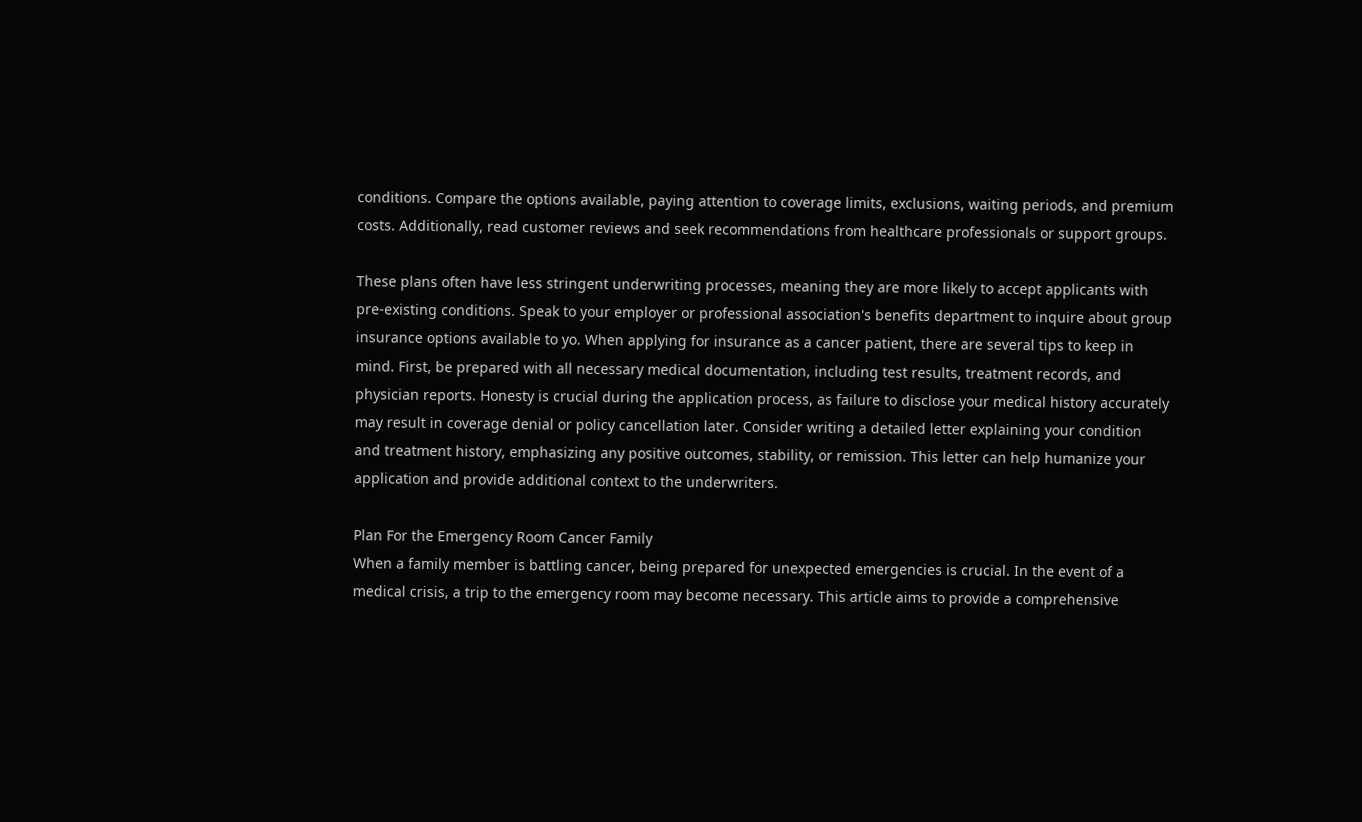conditions. Compare the options available, paying attention to coverage limits, exclusions, waiting periods, and premium costs. Additionally, read customer reviews and seek recommendations from healthcare professionals or support groups.

These plans often have less stringent underwriting processes, meaning they are more likely to accept applicants with pre-existing conditions. Speak to your employer or professional association's benefits department to inquire about group insurance options available to yo. When applying for insurance as a cancer patient, there are several tips to keep in mind. First, be prepared with all necessary medical documentation, including test results, treatment records, and physician reports. Honesty is crucial during the application process, as failure to disclose your medical history accurately may result in coverage denial or policy cancellation later. Consider writing a detailed letter explaining your condition and treatment history, emphasizing any positive outcomes, stability, or remission. This letter can help humanize your application and provide additional context to the underwriters.

Plan For the Emergency Room Cancer Family
When a family member is battling cancer, being prepared for unexpected emergencies is crucial. In the event of a medical crisis, a trip to the emergency room may become necessary. This article aims to provide a comprehensive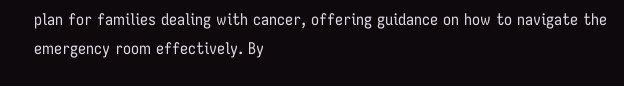plan for families dealing with cancer, offering guidance on how to navigate the emergency room effectively. By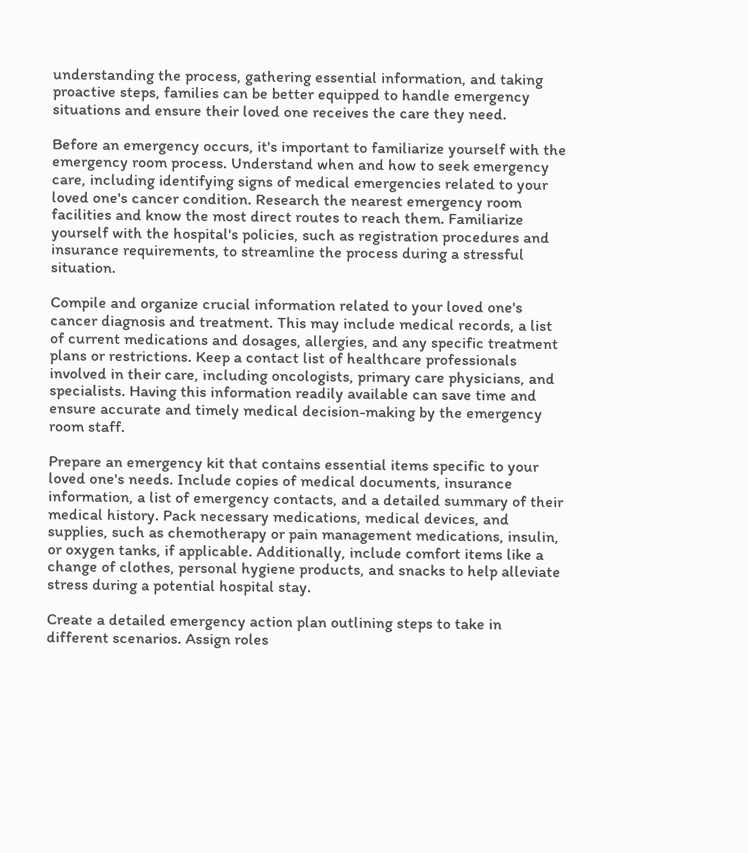understanding the process, gathering essential information, and taking proactive steps, families can be better equipped to handle emergency situations and ensure their loved one receives the care they need.

Before an emergency occurs, it's important to familiarize yourself with the emergency room process. Understand when and how to seek emergency care, including identifying signs of medical emergencies related to your loved one's cancer condition. Research the nearest emergency room facilities and know the most direct routes to reach them. Familiarize yourself with the hospital's policies, such as registration procedures and insurance requirements, to streamline the process during a stressful situation.

Compile and organize crucial information related to your loved one's cancer diagnosis and treatment. This may include medical records, a list of current medications and dosages, allergies, and any specific treatment plans or restrictions. Keep a contact list of healthcare professionals involved in their care, including oncologists, primary care physicians, and specialists. Having this information readily available can save time and ensure accurate and timely medical decision-making by the emergency room staff.

Prepare an emergency kit that contains essential items specific to your loved one's needs. Include copies of medical documents, insurance information, a list of emergency contacts, and a detailed summary of their medical history. Pack necessary medications, medical devices, and supplies, such as chemotherapy or pain management medications, insulin, or oxygen tanks, if applicable. Additionally, include comfort items like a change of clothes, personal hygiene products, and snacks to help alleviate stress during a potential hospital stay.

Create a detailed emergency action plan outlining steps to take in different scenarios. Assign roles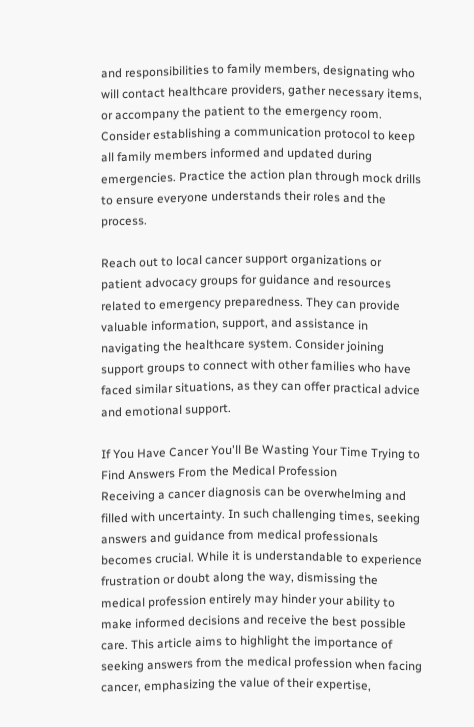and responsibilities to family members, designating who will contact healthcare providers, gather necessary items, or accompany the patient to the emergency room. Consider establishing a communication protocol to keep all family members informed and updated during emergencies. Practice the action plan through mock drills to ensure everyone understands their roles and the process.

Reach out to local cancer support organizations or patient advocacy groups for guidance and resources related to emergency preparedness. They can provide valuable information, support, and assistance in navigating the healthcare system. Consider joining support groups to connect with other families who have faced similar situations, as they can offer practical advice and emotional support.

If You Have Cancer You'll Be Wasting Your Time Trying to Find Answers From the Medical Profession
Receiving a cancer diagnosis can be overwhelming and filled with uncertainty. In such challenging times, seeking answers and guidance from medical professionals becomes crucial. While it is understandable to experience frustration or doubt along the way, dismissing the medical profession entirely may hinder your ability to make informed decisions and receive the best possible care. This article aims to highlight the importance of seeking answers from the medical profession when facing cancer, emphasizing the value of their expertise,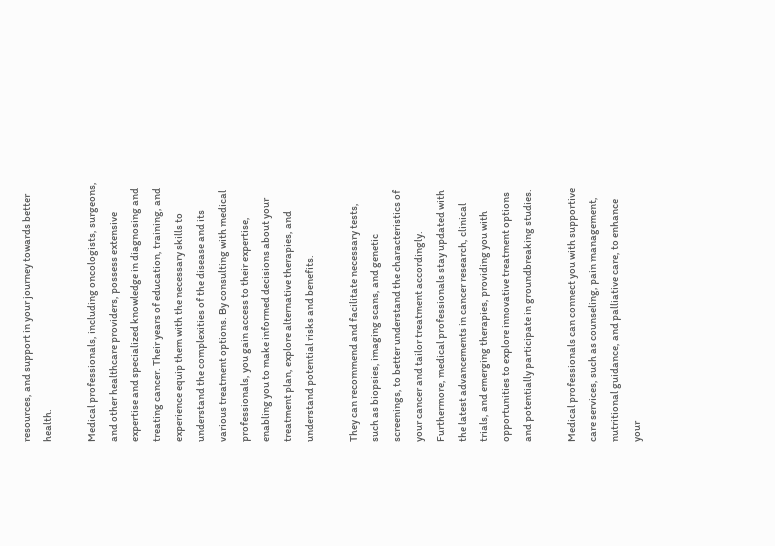resources, and support in your journey towards better health.

Medical professionals, including oncologists, surgeons, and other healthcare providers, possess extensive expertise and specialized knowledge in diagnosing and treating cancer. Their years of education, training, and experience equip them with the necessary skills to understand the complexities of the disease and its various treatment options. By consulting with medical professionals, you gain access to their expertise, enabling you to make informed decisions about your treatment plan, explore alternative therapies, and understand potential risks and benefits.

They can recommend and facilitate necessary tests, such as biopsies, imaging scans, and genetic screenings, to better understand the characteristics of your cancer and tailor treatment accordingly. Furthermore, medical professionals stay updated with the latest advancements in cancer research, clinical trials, and emerging therapies, providing you with opportunities to explore innovative treatment options and potentially participate in groundbreaking studies.

Medical professionals can connect you with supportive care services, such as counseling, pain management, nutritional guidance, and palliative care, to enhance your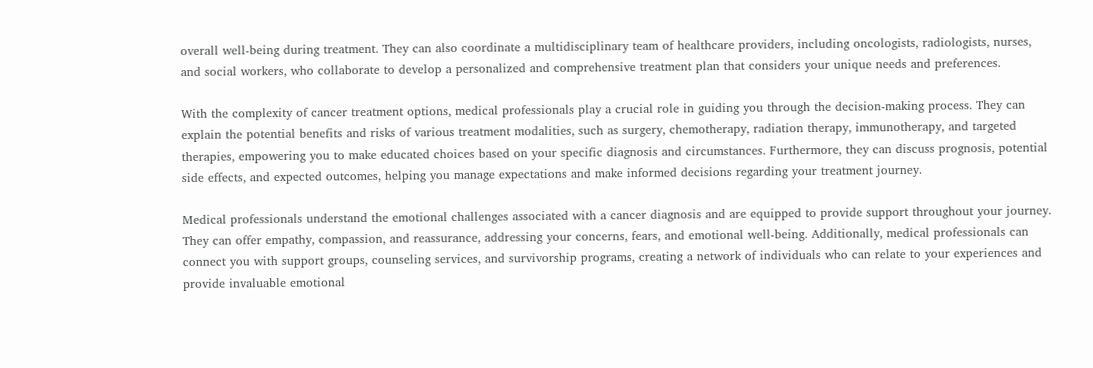overall well-being during treatment. They can also coordinate a multidisciplinary team of healthcare providers, including oncologists, radiologists, nurses, and social workers, who collaborate to develop a personalized and comprehensive treatment plan that considers your unique needs and preferences.

With the complexity of cancer treatment options, medical professionals play a crucial role in guiding you through the decision-making process. They can explain the potential benefits and risks of various treatment modalities, such as surgery, chemotherapy, radiation therapy, immunotherapy, and targeted therapies, empowering you to make educated choices based on your specific diagnosis and circumstances. Furthermore, they can discuss prognosis, potential side effects, and expected outcomes, helping you manage expectations and make informed decisions regarding your treatment journey.

Medical professionals understand the emotional challenges associated with a cancer diagnosis and are equipped to provide support throughout your journey. They can offer empathy, compassion, and reassurance, addressing your concerns, fears, and emotional well-being. Additionally, medical professionals can connect you with support groups, counseling services, and survivorship programs, creating a network of individuals who can relate to your experiences and provide invaluable emotional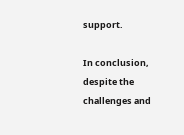support.

In conclusion, despite the challenges and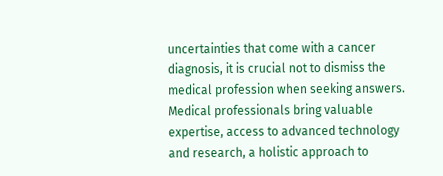uncertainties that come with a cancer diagnosis, it is crucial not to dismiss the medical profession when seeking answers. Medical professionals bring valuable expertise, access to advanced technology and research, a holistic approach to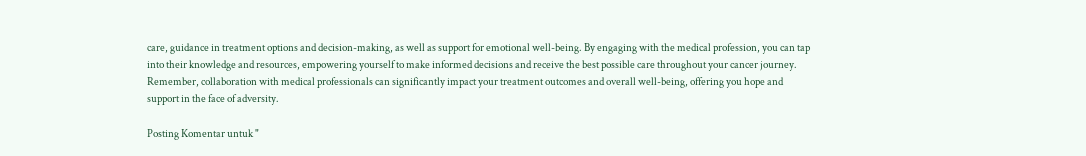care, guidance in treatment options and decision-making, as well as support for emotional well-being. By engaging with the medical profession, you can tap into their knowledge and resources, empowering yourself to make informed decisions and receive the best possible care throughout your cancer journey. Remember, collaboration with medical professionals can significantly impact your treatment outcomes and overall well-being, offering you hope and support in the face of adversity.

Posting Komentar untuk "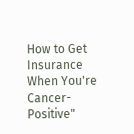How to Get Insurance When You're Cancer-Positive"